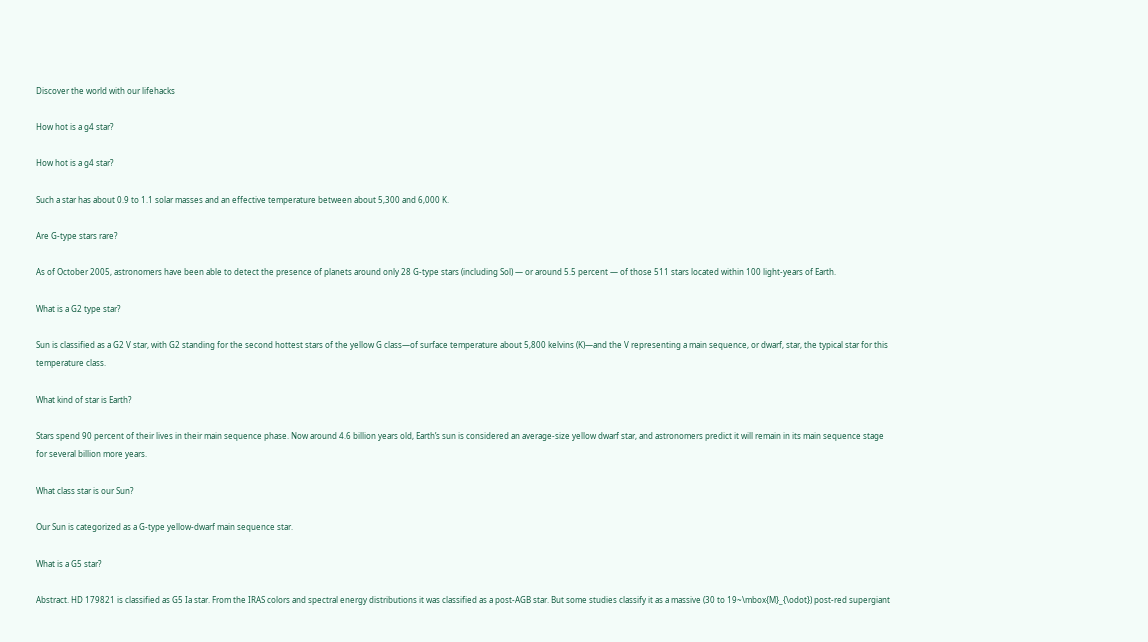Discover the world with our lifehacks

How hot is a g4 star?

How hot is a g4 star?

Such a star has about 0.9 to 1.1 solar masses and an effective temperature between about 5,300 and 6,000 K.

Are G-type stars rare?

As of October 2005, astronomers have been able to detect the presence of planets around only 28 G-type stars (including Sol) — or around 5.5 percent — of those 511 stars located within 100 light-years of Earth.

What is a G2 type star?

Sun is classified as a G2 V star, with G2 standing for the second hottest stars of the yellow G class—of surface temperature about 5,800 kelvins (K)—and the V representing a main sequence, or dwarf, star, the typical star for this temperature class.

What kind of star is Earth?

Stars spend 90 percent of their lives in their main sequence phase. Now around 4.6 billion years old, Earth’s sun is considered an average-size yellow dwarf star, and astronomers predict it will remain in its main sequence stage for several billion more years.

What class star is our Sun?

Our Sun is categorized as a G-type yellow-dwarf main sequence star.

What is a G5 star?

Abstract. HD 179821 is classified as G5 Ia star. From the IRAS colors and spectral energy distributions it was classified as a post-AGB star. But some studies classify it as a massive (30 to 19~\mbox{M}_{\odot}) post-red supergiant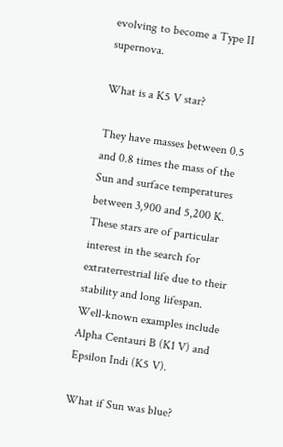evolving to become a Type II supernova.

What is a K5 V star?

They have masses between 0.5 and 0.8 times the mass of the Sun and surface temperatures between 3,900 and 5,200 K. These stars are of particular interest in the search for extraterrestrial life due to their stability and long lifespan. Well-known examples include Alpha Centauri B (K1 V) and Epsilon Indi (K5 V).

What if Sun was blue?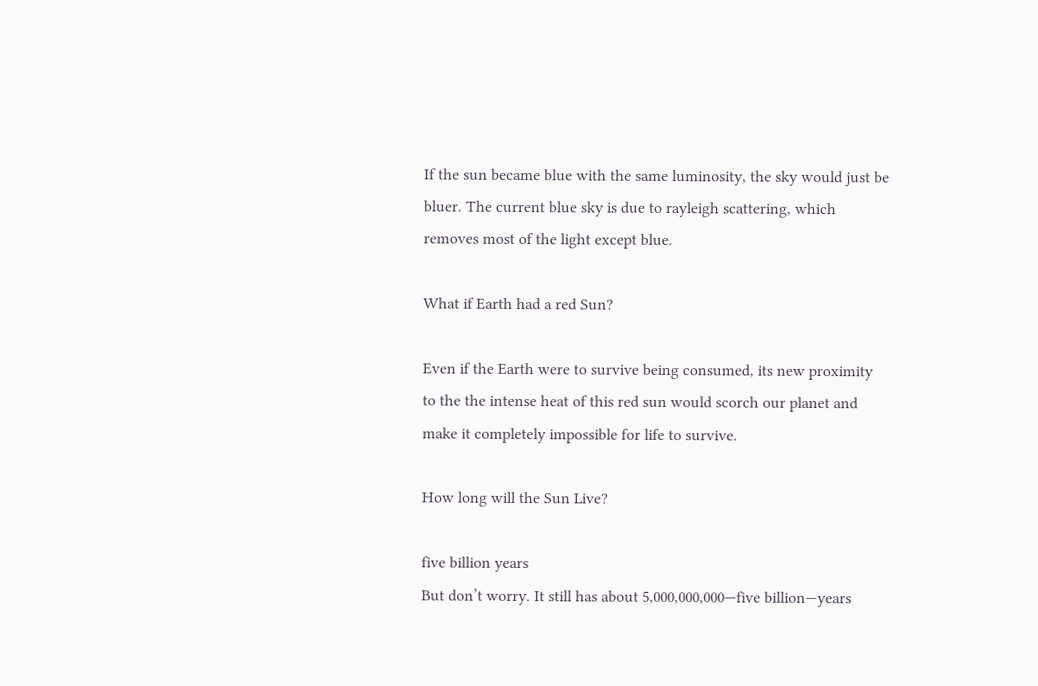If the sun became blue with the same luminosity, the sky would just be bluer. The current blue sky is due to rayleigh scattering, which removes most of the light except blue.

What if Earth had a red Sun?

Even if the Earth were to survive being consumed, its new proximity to the the intense heat of this red sun would scorch our planet and make it completely impossible for life to survive.

How long will the Sun Live?

five billion years
But don’t worry. It still has about 5,000,000,000—five billion—years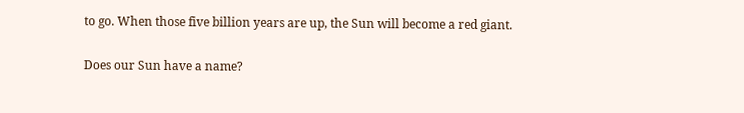to go. When those five billion years are up, the Sun will become a red giant.

Does our Sun have a name?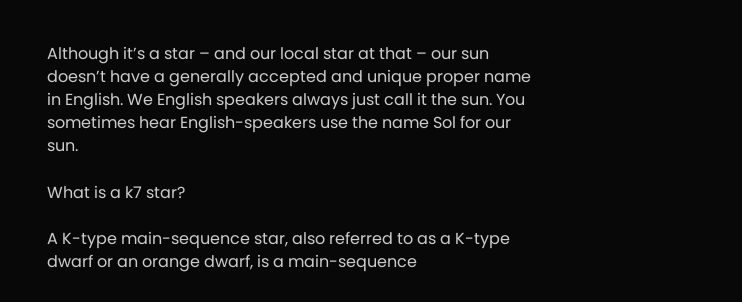Although it’s a star – and our local star at that – our sun doesn’t have a generally accepted and unique proper name in English. We English speakers always just call it the sun. You sometimes hear English-speakers use the name Sol for our sun.

What is a k7 star?

A K-type main-sequence star, also referred to as a K-type dwarf or an orange dwarf, is a main-sequence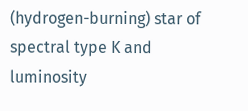(hydrogen-burning) star of spectral type K and luminosity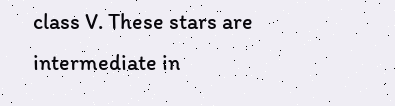class V. These stars are intermediate in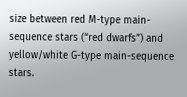size between red M-type main-sequence stars (“red dwarfs”) and yellow/white G-type main-sequence stars.